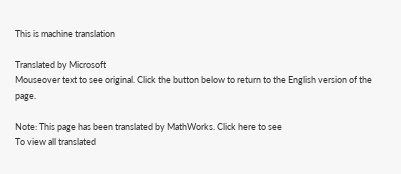This is machine translation

Translated by Microsoft
Mouseover text to see original. Click the button below to return to the English version of the page.

Note: This page has been translated by MathWorks. Click here to see
To view all translated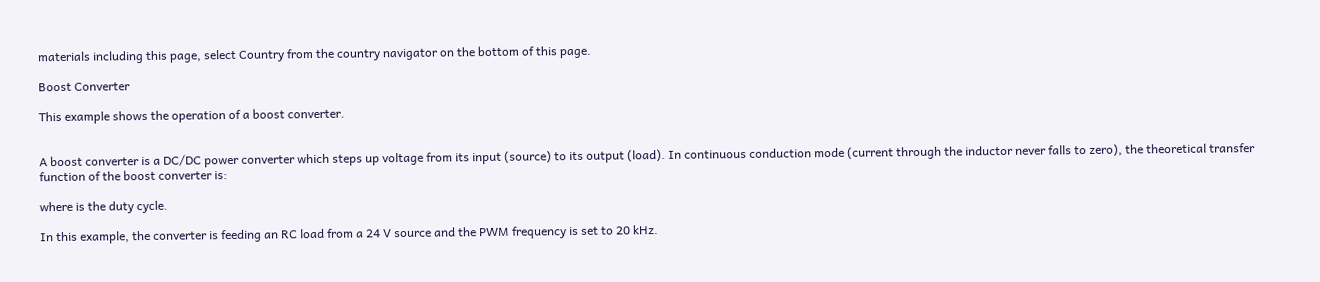materials including this page, select Country from the country navigator on the bottom of this page.

Boost Converter

This example shows the operation of a boost converter.


A boost converter is a DC/DC power converter which steps up voltage from its input (source) to its output (load). In continuous conduction mode (current through the inductor never falls to zero), the theoretical transfer function of the boost converter is:

where is the duty cycle.

In this example, the converter is feeding an RC load from a 24 V source and the PWM frequency is set to 20 kHz.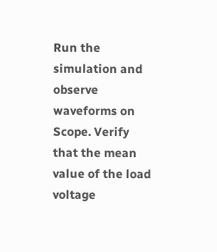Run the simulation and observe waveforms on Scope. Verify that the mean value of the load voltage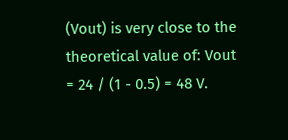(Vout) is very close to the theoretical value of: Vout = 24 / (1 - 0.5) = 48 V.